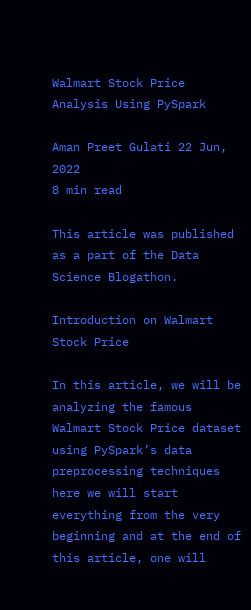Walmart Stock Price Analysis Using PySpark

Aman Preet Gulati 22 Jun, 2022
8 min read

This article was published as a part of the Data Science Blogathon.

Introduction on Walmart Stock Price

In this article, we will be analyzing the famous Walmart Stock Price dataset using PySpark’s data preprocessing techniques here we will start everything from the very beginning and at the end of this article, one will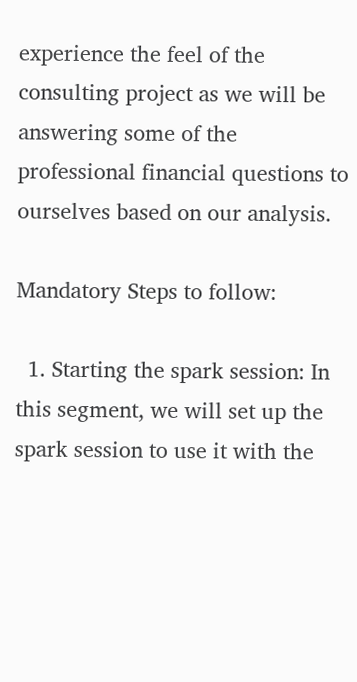experience the feel of the consulting project as we will be answering some of the professional financial questions to ourselves based on our analysis.

Mandatory Steps to follow:

  1. Starting the spark session: In this segment, we will set up the spark session to use it with the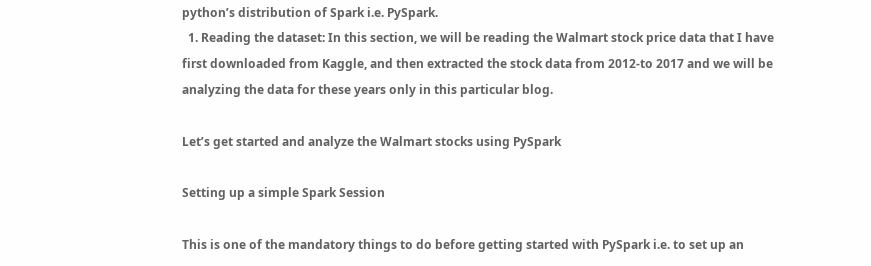python’s distribution of Spark i.e. PySpark.
  1. Reading the dataset: In this section, we will be reading the Walmart stock price data that I have first downloaded from Kaggle, and then extracted the stock data from 2012-to 2017 and we will be analyzing the data for these years only in this particular blog.

Let’s get started and analyze the Walmart stocks using PySpark

Setting up a simple Spark Session

This is one of the mandatory things to do before getting started with PySpark i.e. to set up an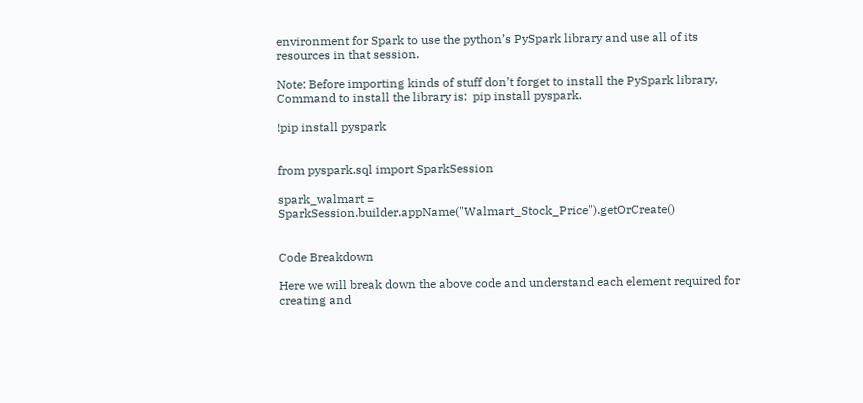environment for Spark to use the python’s PySpark library and use all of its resources in that session.

Note: Before importing kinds of stuff don’t forget to install the PySpark library, Command to install the library is:  pip install pyspark.

!pip install pyspark


from pyspark.sql import SparkSession

spark_walmart = SparkSession.builder.appName("Walmart_Stock_Price").getOrCreate()


Code Breakdown

Here we will break down the above code and understand each element required for creating and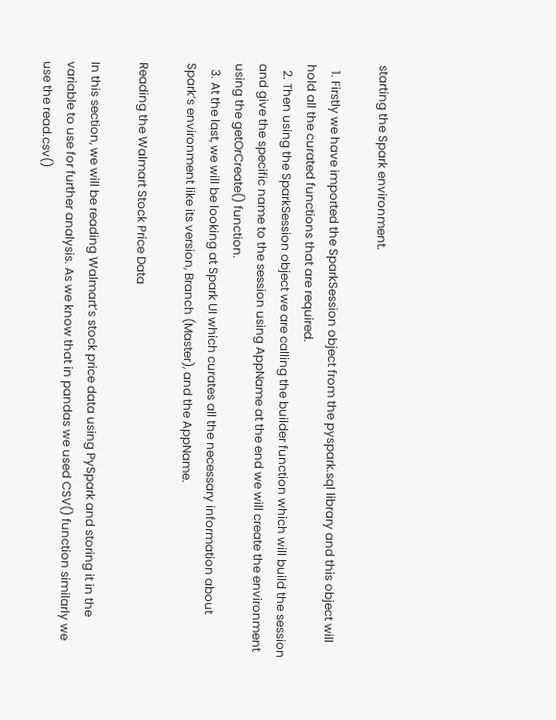starting the Spark environment.

  1. Firstly we have imported the SparkSession object from the pyspark.sql library and this object will hold all the curated functions that are required.
  2. Then using the SparkSession object we are calling the builder function which will build the session and give the specific name to the session using AppName at the end we will create the environment using the getOrCreate() function.
  3. At the last, we will be looking at Spark UI which curates all the necessary information about Spark’s environment like its version, Branch (Master), and the AppName.

Reading the Walmart Stock Price Data

In this section, we will be reading Walmart’s stock price data using PySpark and storing it in the variable to use for further analysis. As we know that in pandas we used CSV() function similarly we use the read.csv()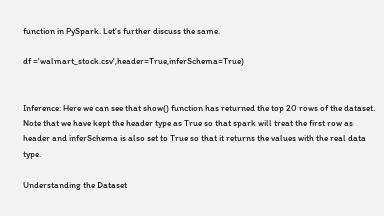function in PySpark. Let’s further discuss the same.

df ='walmart_stock.csv',header=True,inferSchema=True)


Inference: Here we can see that show() function has returned the top 20 rows of the dataset. Note that we have kept the header type as True so that spark will treat the first row as header and inferSchema is also set to True so that it returns the values with the real data type.

Understanding the Dataset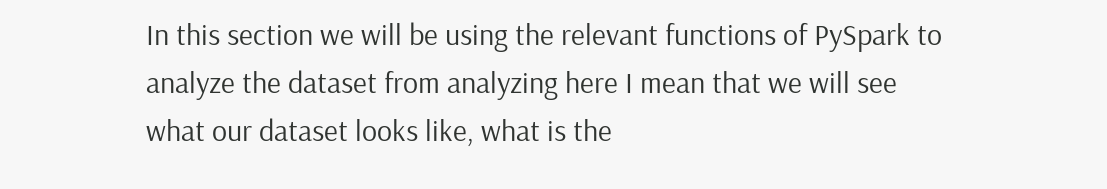In this section we will be using the relevant functions of PySpark to analyze the dataset from analyzing here I mean that we will see what our dataset looks like, what is the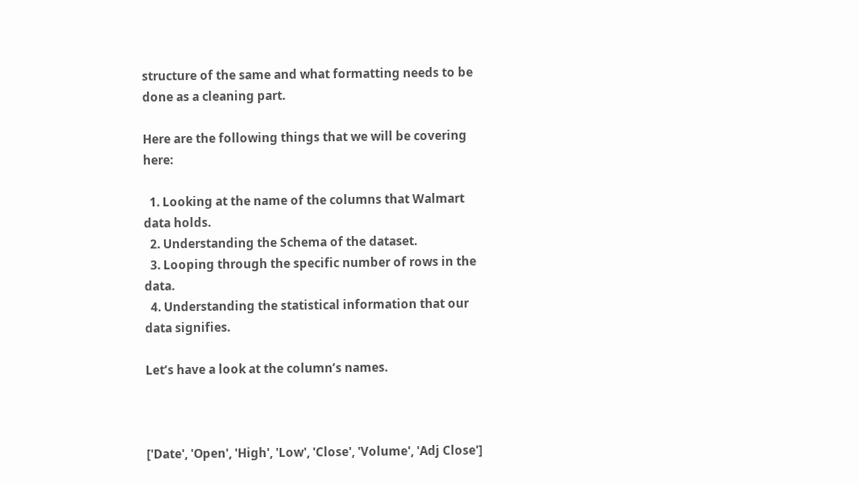structure of the same and what formatting needs to be done as a cleaning part.

Here are the following things that we will be covering here:

  1. Looking at the name of the columns that Walmart data holds.
  2. Understanding the Schema of the dataset.
  3. Looping through the specific number of rows in the data.
  4. Understanding the statistical information that our data signifies.

Let’s have a look at the column’s names.



['Date', 'Open', 'High', 'Low', 'Close', 'Volume', 'Adj Close']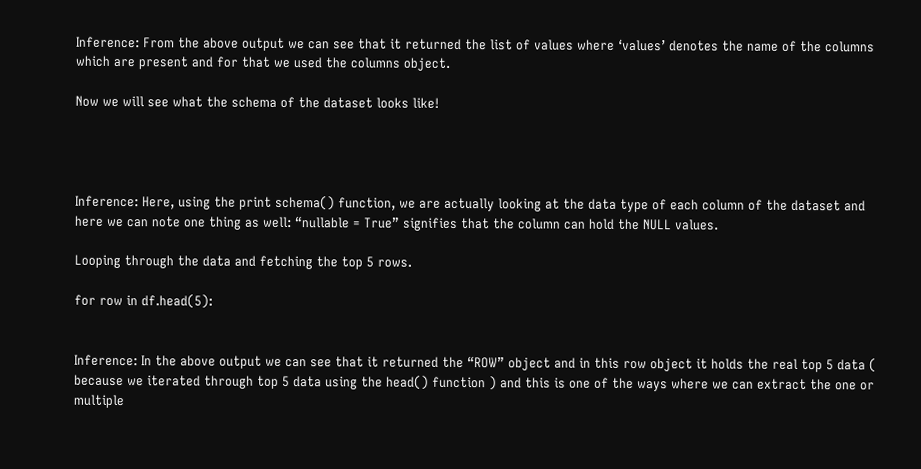Inference: From the above output we can see that it returned the list of values where ‘values’ denotes the name of the columns which are present and for that we used the columns object.

Now we will see what the schema of the dataset looks like!




Inference: Here, using the print schema() function, we are actually looking at the data type of each column of the dataset and here we can note one thing as well: “nullable = True” signifies that the column can hold the NULL values.

Looping through the data and fetching the top 5 rows.

for row in df.head(5):


Inference: In the above output we can see that it returned the “ROW” object and in this row object it holds the real top 5 data ( because we iterated through top 5 data using the head() function ) and this is one of the ways where we can extract the one or multiple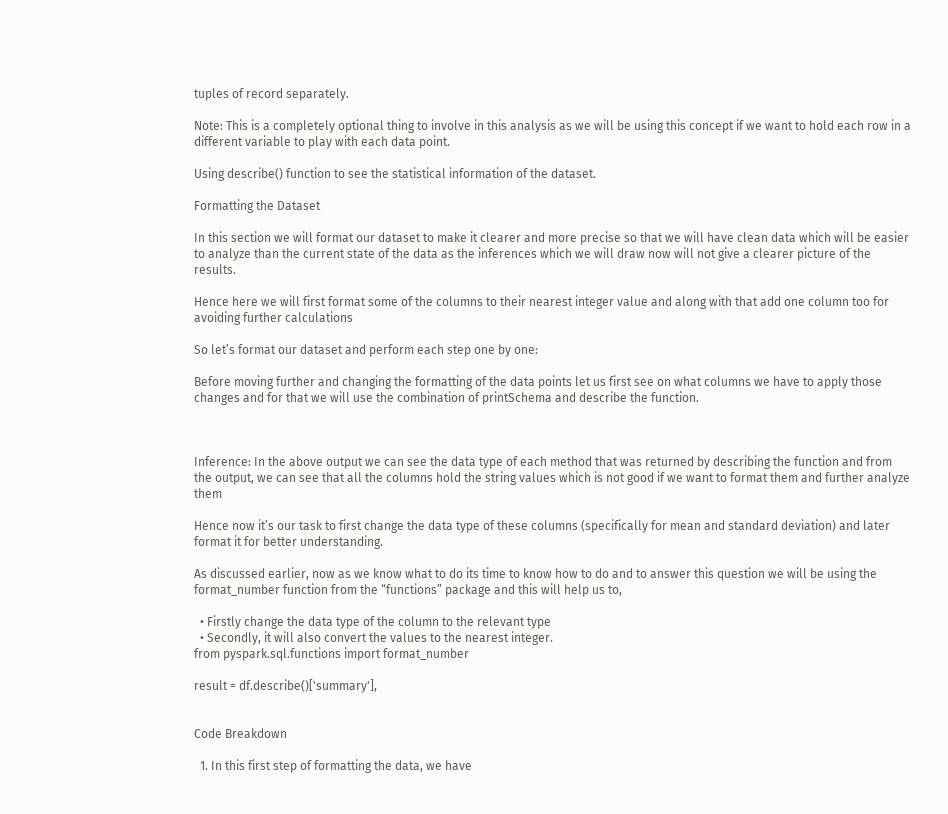tuples of record separately.

Note: This is a completely optional thing to involve in this analysis as we will be using this concept if we want to hold each row in a different variable to play with each data point.

Using describe() function to see the statistical information of the dataset.

Formatting the Dataset

In this section we will format our dataset to make it clearer and more precise so that we will have clean data which will be easier to analyze than the current state of the data as the inferences which we will draw now will not give a clearer picture of the results.

Hence here we will first format some of the columns to their nearest integer value and along with that add one column too for avoiding further calculations

So let’s format our dataset and perform each step one by one:

Before moving further and changing the formatting of the data points let us first see on what columns we have to apply those changes and for that we will use the combination of printSchema and describe the function.



Inference: In the above output we can see the data type of each method that was returned by describing the function and from the output, we can see that all the columns hold the string values which is not good if we want to format them and further analyze them

Hence now it’s our task to first change the data type of these columns (specifically for mean and standard deviation) and later format it for better understanding.

As discussed earlier, now as we know what to do its time to know how to do and to answer this question we will be using the format_number function from the “functions” package and this will help us to,

  • Firstly change the data type of the column to the relevant type
  • Secondly, it will also convert the values to the nearest integer.
from pyspark.sql.functions import format_number

result = df.describe()['summary'],


Code Breakdown

  1. In this first step of formatting the data, we have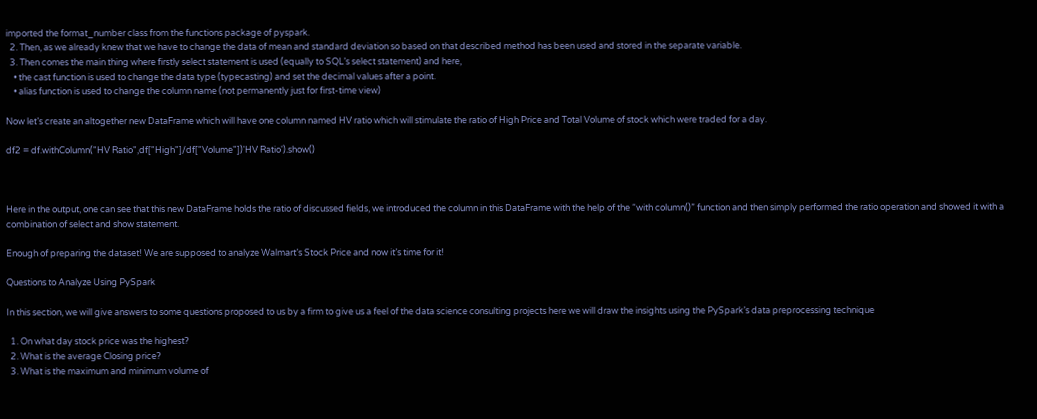imported the format_number class from the functions package of pyspark.
  2. Then, as we already knew that we have to change the data of mean and standard deviation so based on that described method has been used and stored in the separate variable.
  3. Then comes the main thing where firstly select statement is used (equally to SQL’s select statement) and here,
    • the cast function is used to change the data type (typecasting) and set the decimal values after a point.
    • alias function is used to change the column name (not permanently just for first-time view)

Now let’s create an altogether new DataFrame which will have one column named HV ratio which will stimulate the ratio of High Price and Total Volume of stock which were traded for a day.

df2 = df.withColumn("HV Ratio",df["High"]/df["Volume"])'HV Ratio').show()



Here in the output, one can see that this new DataFrame holds the ratio of discussed fields, we introduced the column in this DataFrame with the help of the “with column()” function and then simply performed the ratio operation and showed it with a combination of select and show statement.

Enough of preparing the dataset! We are supposed to analyze Walmart’s Stock Price and now it’s time for it!

Questions to Analyze Using PySpark

In this section, we will give answers to some questions proposed to us by a firm to give us a feel of the data science consulting projects here we will draw the insights using the PySpark’s data preprocessing technique

  1. On what day stock price was the highest?
  2. What is the average Closing price?
  3. What is the maximum and minimum volume of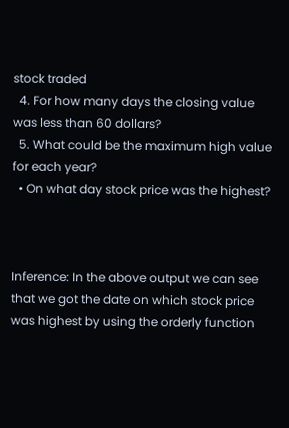stock traded
  4. For how many days the closing value was less than 60 dollars?
  5. What could be the maximum high value for each year?
  • On what day stock price was the highest?



Inference: In the above output we can see that we got the date on which stock price was highest by using the orderly function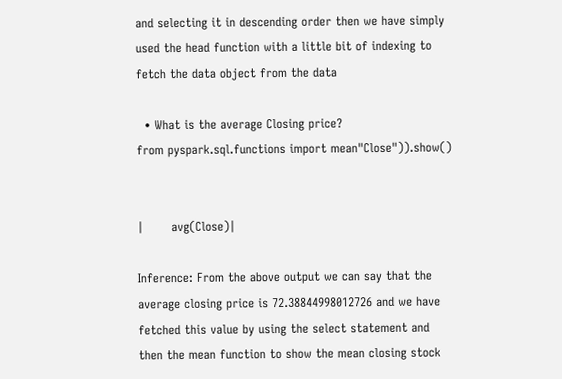and selecting it in descending order then we have simply used the head function with a little bit of indexing to fetch the data object from the data

  • What is the average Closing price?
from pyspark.sql.functions import mean"Close")).show()


|       avg(Close)|

Inference: From the above output we can say that the average closing price is 72.38844998012726 and we have fetched this value by using the select statement and then the mean function to show the mean closing stock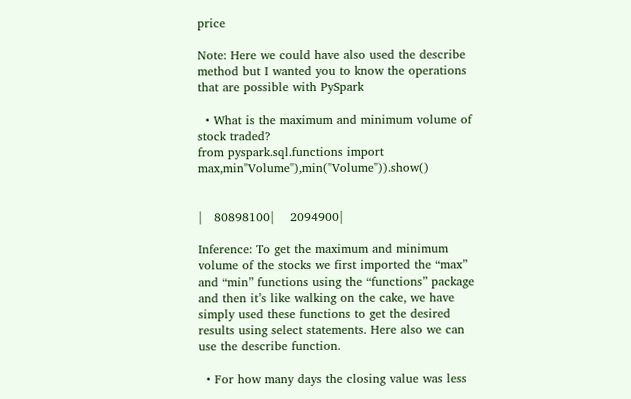price

Note: Here we could have also used the describe method but I wanted you to know the operations that are possible with PySpark

  • What is the maximum and minimum volume of stock traded?
from pyspark.sql.functions import max,min"Volume"),min("Volume")).show()


|   80898100|    2094900|

Inference: To get the maximum and minimum volume of the stocks we first imported the “max” and “min” functions using the “functions” package and then it’s like walking on the cake, we have simply used these functions to get the desired results using select statements. Here also we can use the describe function.

  • For how many days the closing value was less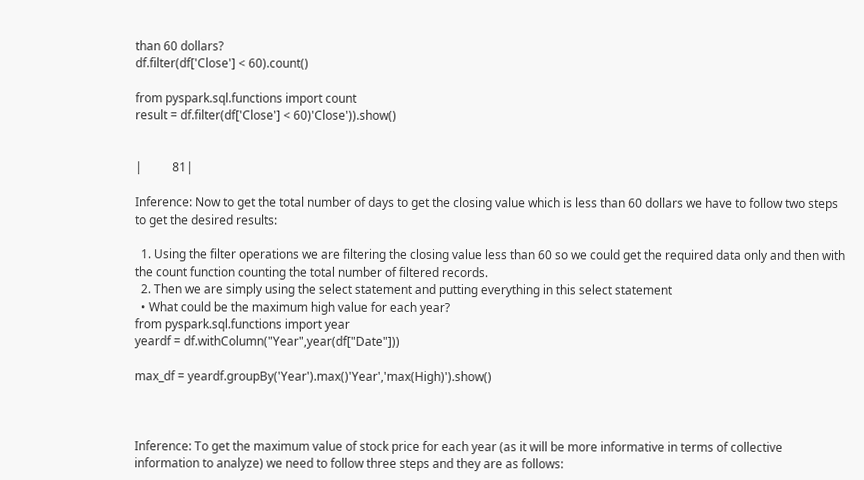than 60 dollars?
df.filter(df['Close'] < 60).count()

from pyspark.sql.functions import count
result = df.filter(df['Close'] < 60)'Close')).show()


|          81|

Inference: Now to get the total number of days to get the closing value which is less than 60 dollars we have to follow two steps to get the desired results:

  1. Using the filter operations we are filtering the closing value less than 60 so we could get the required data only and then with the count function counting the total number of filtered records.
  2. Then we are simply using the select statement and putting everything in this select statement
  • What could be the maximum high value for each year?
from pyspark.sql.functions import year
yeardf = df.withColumn("Year",year(df["Date"]))

max_df = yeardf.groupBy('Year').max()'Year','max(High)').show()



Inference: To get the maximum value of stock price for each year (as it will be more informative in terms of collective information to analyze) we need to follow three steps and they are as follows: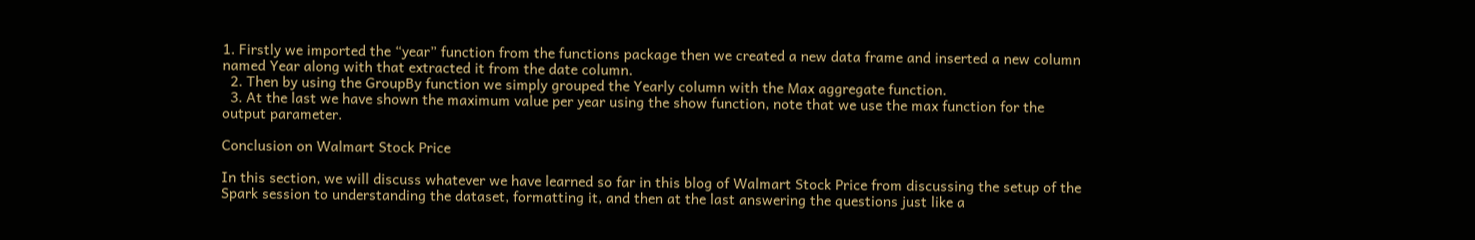1. Firstly we imported the “year” function from the functions package then we created a new data frame and inserted a new column named Year along with that extracted it from the date column.
  2. Then by using the GroupBy function we simply grouped the Yearly column with the Max aggregate function.
  3. At the last we have shown the maximum value per year using the show function, note that we use the max function for the output parameter.

Conclusion on Walmart Stock Price

In this section, we will discuss whatever we have learned so far in this blog of Walmart Stock Price from discussing the setup of the Spark session to understanding the dataset, formatting it, and then at the last answering the questions just like a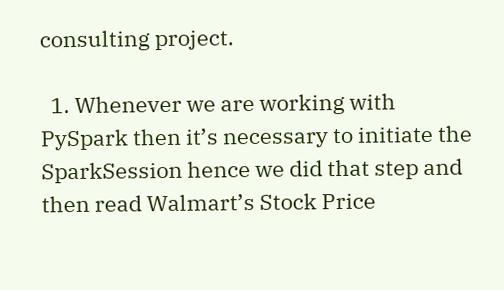consulting project.

  1. Whenever we are working with PySpark then it’s necessary to initiate the SparkSession hence we did that step and then read Walmart’s Stock Price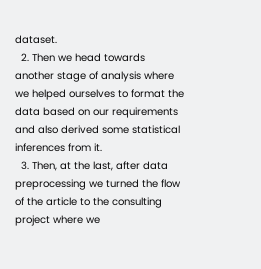dataset.
  2. Then we head towards another stage of analysis where we helped ourselves to format the data based on our requirements and also derived some statistical inferences from it.
  3. Then, at the last, after data preprocessing we turned the flow of the article to the consulting project where we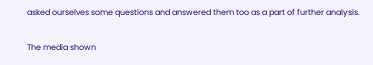asked ourselves some questions and answered them too as a part of further analysis.

The media shown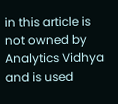in this article is not owned by Analytics Vidhya and is used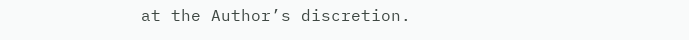at the Author’s discretion.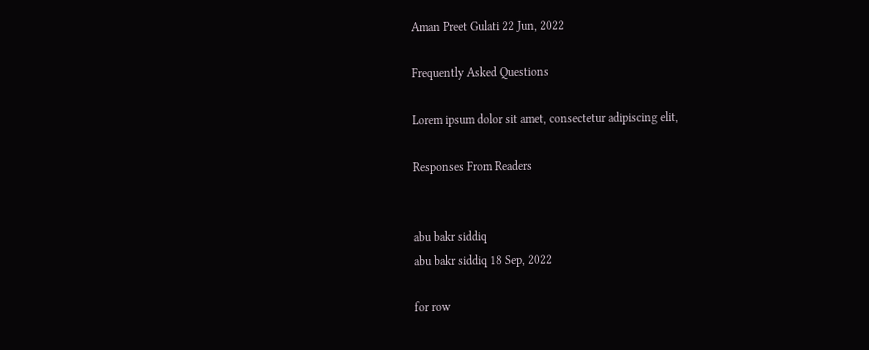Aman Preet Gulati 22 Jun, 2022

Frequently Asked Questions

Lorem ipsum dolor sit amet, consectetur adipiscing elit,

Responses From Readers


abu bakr siddiq
abu bakr siddiq 18 Sep, 2022

for row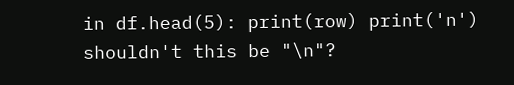in df.head(5): print(row) print('n') shouldn't this be "\n"?